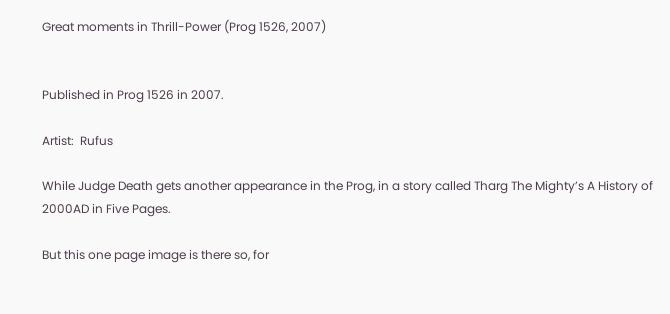Great moments in Thrill-Power (Prog 1526, 2007)


Published in Prog 1526 in 2007.

Artist:  Rufus

While Judge Death gets another appearance in the Prog, in a story called Tharg The Mighty’s A History of 2000AD in Five Pages.

But this one page image is there so, for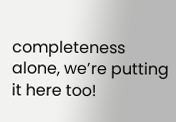completeness alone, we’re putting it here too!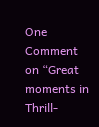One Comment on “Great moments in Thrill-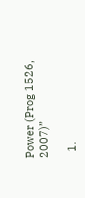Power (Prog 1526, 2007)”

  1.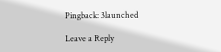Pingback: 3launched

Leave a Reply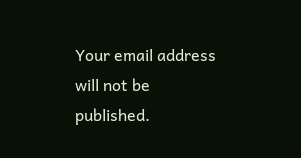Your email address will not be published.